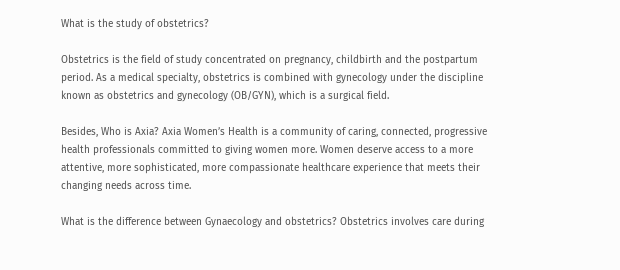What is the study of obstetrics?

Obstetrics is the field of study concentrated on pregnancy, childbirth and the postpartum period. As a medical specialty, obstetrics is combined with gynecology under the discipline known as obstetrics and gynecology (OB/GYN), which is a surgical field.

Besides, Who is Axia? Axia Women’s Health is a community of caring, connected, progressive health professionals committed to giving women more. Women deserve access to a more attentive, more sophisticated, more compassionate healthcare experience that meets their changing needs across time.

What is the difference between Gynaecology and obstetrics? Obstetrics involves care during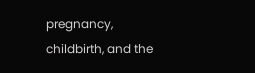pregnancy, childbirth, and the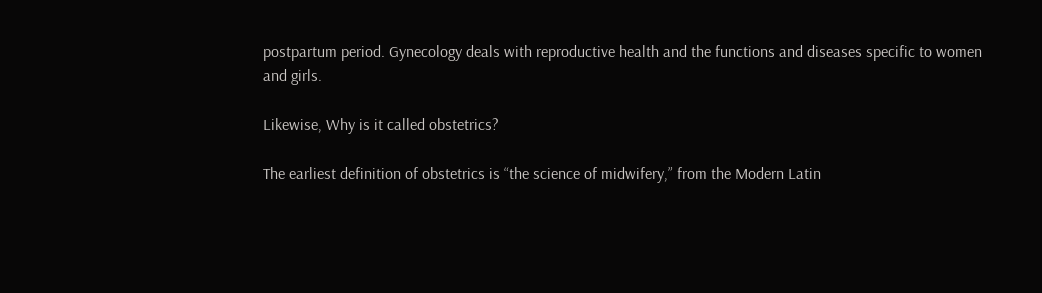postpartum period. Gynecology deals with reproductive health and the functions and diseases specific to women and girls.

Likewise, Why is it called obstetrics?

The earliest definition of obstetrics is “the science of midwifery,” from the Modern Latin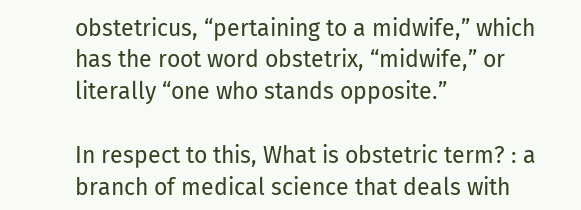obstetricus, “pertaining to a midwife,” which has the root word obstetrix, “midwife,” or literally “one who stands opposite.”

In respect to this, What is obstetric term? : a branch of medical science that deals with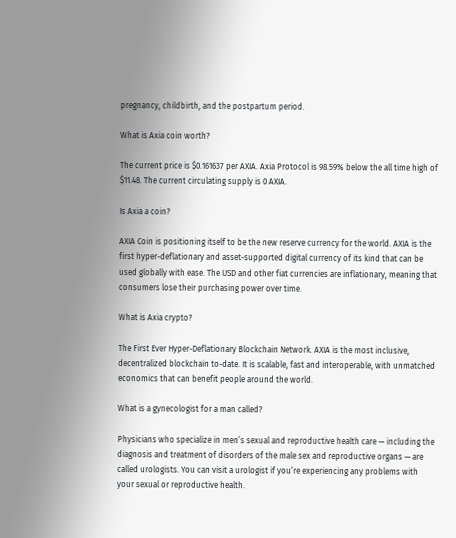pregnancy, childbirth, and the postpartum period.

What is Axia coin worth?

The current price is $0.161637 per AXIA. Axia Protocol is 98.59% below the all time high of $11.48. The current circulating supply is 0 AXIA.

Is Axia a coin?

AXIA Coin is positioning itself to be the new reserve currency for the world. AXIA is the first hyper-deflationary and asset-supported digital currency of its kind that can be used globally with ease. The USD and other fiat currencies are inflationary, meaning that consumers lose their purchasing power over time.

What is Axia crypto?

The First Ever Hyper-Deflationary Blockchain Network. AXIA is the most inclusive, decentralized blockchain to-date. It is scalable, fast and interoperable, with unmatched economics that can benefit people around the world.

What is a gynecologist for a man called?

Physicians who specialize in men’s sexual and reproductive health care — including the diagnosis and treatment of disorders of the male sex and reproductive organs — are called urologists. You can visit a urologist if you’re experiencing any problems with your sexual or reproductive health.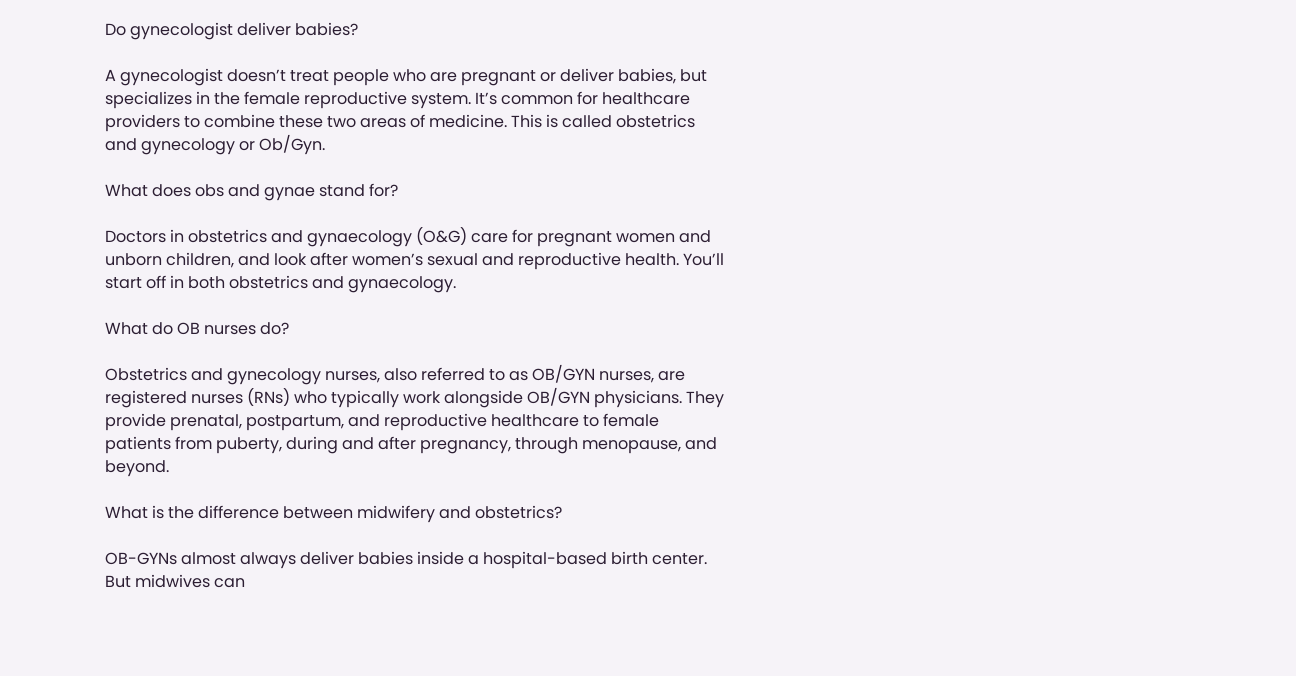Do gynecologist deliver babies?

A gynecologist doesn’t treat people who are pregnant or deliver babies, but specializes in the female reproductive system. It’s common for healthcare providers to combine these two areas of medicine. This is called obstetrics and gynecology or Ob/Gyn.

What does obs and gynae stand for?

Doctors in obstetrics and gynaecology (O&G) care for pregnant women and unborn children, and look after women’s sexual and reproductive health. You’ll start off in both obstetrics and gynaecology.

What do OB nurses do?

Obstetrics and gynecology nurses, also referred to as OB/GYN nurses, are registered nurses (RNs) who typically work alongside OB/GYN physicians. They provide prenatal, postpartum, and reproductive healthcare to female patients from puberty, during and after pregnancy, through menopause, and beyond.

What is the difference between midwifery and obstetrics?

OB-GYNs almost always deliver babies inside a hospital-based birth center. But midwives can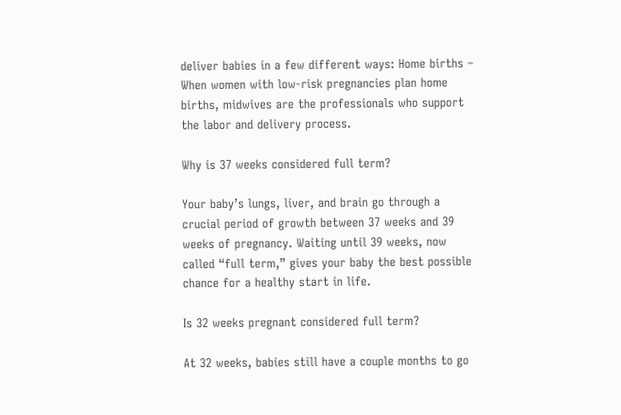deliver babies in a few different ways: Home births – When women with low-risk pregnancies plan home births, midwives are the professionals who support the labor and delivery process.

Why is 37 weeks considered full term?

Your baby’s lungs, liver, and brain go through a crucial period of growth between 37 weeks and 39 weeks of pregnancy. Waiting until 39 weeks, now called “full term,” gives your baby the best possible chance for a healthy start in life.

Is 32 weeks pregnant considered full term?

At 32 weeks, babies still have a couple months to go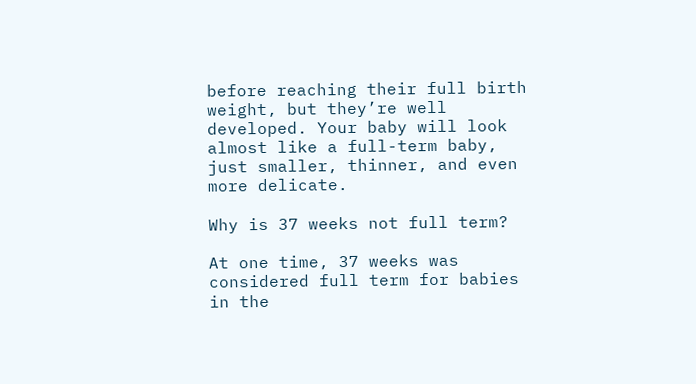before reaching their full birth weight, but they’re well developed. Your baby will look almost like a full-term baby, just smaller, thinner, and even more delicate.

Why is 37 weeks not full term?

At one time, 37 weeks was considered full term for babies in the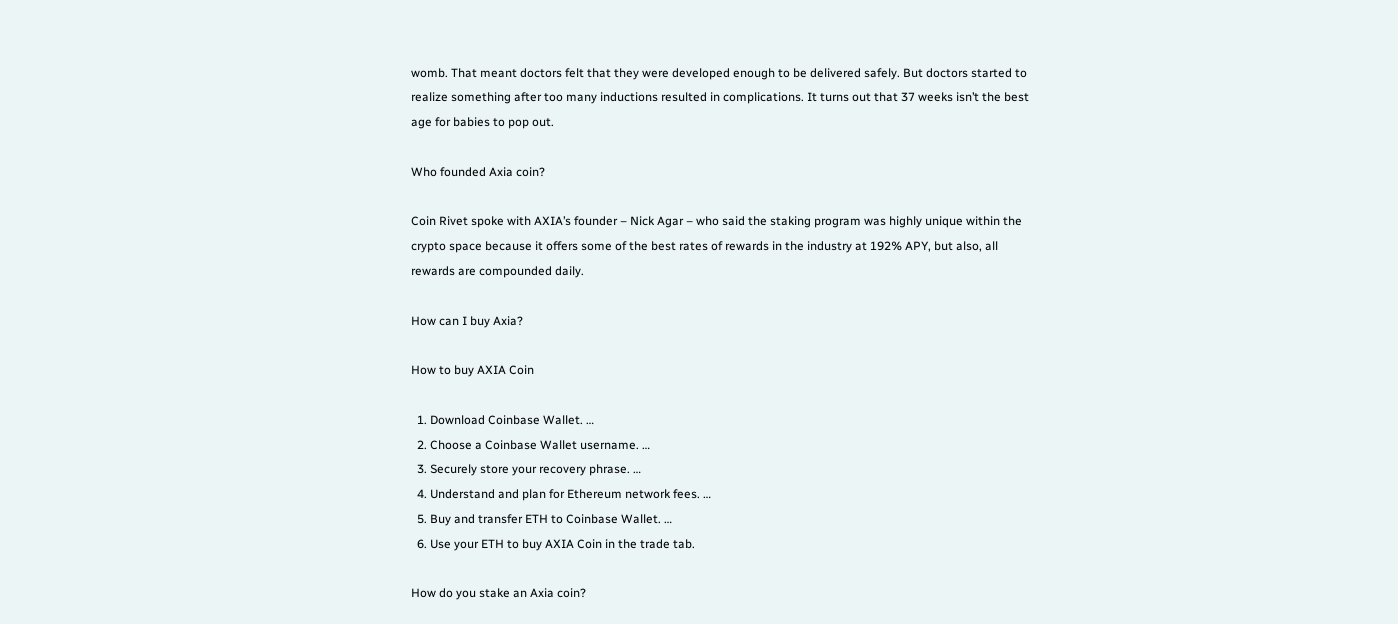womb. That meant doctors felt that they were developed enough to be delivered safely. But doctors started to realize something after too many inductions resulted in complications. It turns out that 37 weeks isn’t the best age for babies to pop out.

Who founded Axia coin?

Coin Rivet spoke with AXIA’s founder – Nick Agar – who said the staking program was highly unique within the crypto space because it offers some of the best rates of rewards in the industry at 192% APY, but also, all rewards are compounded daily.

How can I buy Axia?

How to buy AXIA Coin

  1. Download Coinbase Wallet. …
  2. Choose a Coinbase Wallet username. …
  3. Securely store your recovery phrase. …
  4. Understand and plan for Ethereum network fees. …
  5. Buy and transfer ETH to Coinbase Wallet. …
  6. Use your ETH to buy AXIA Coin in the trade tab.

How do you stake an Axia coin?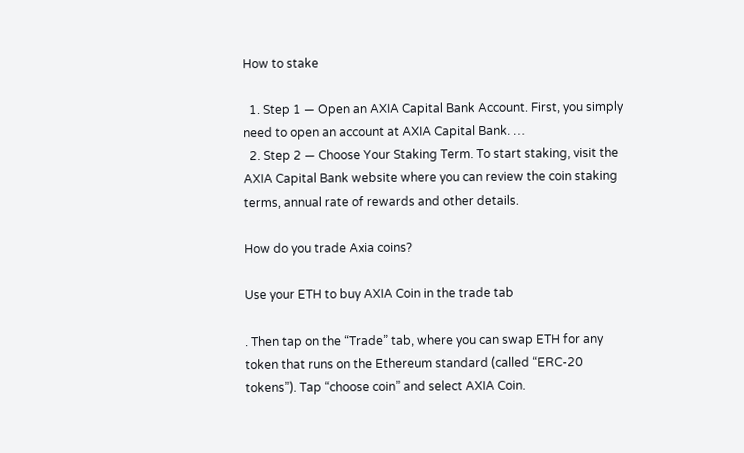How to stake

  1. Step 1 — Open an AXIA Capital Bank Account. First, you simply need to open an account at AXIA Capital Bank. …
  2. Step 2 — Choose Your Staking Term. To start staking, visit the AXIA Capital Bank website where you can review the coin staking terms, annual rate of rewards and other details.

How do you trade Axia coins?

Use your ETH to buy AXIA Coin in the trade tab

. Then tap on the “Trade” tab, where you can swap ETH for any token that runs on the Ethereum standard (called “ERC-20 tokens”). Tap “choose coin” and select AXIA Coin.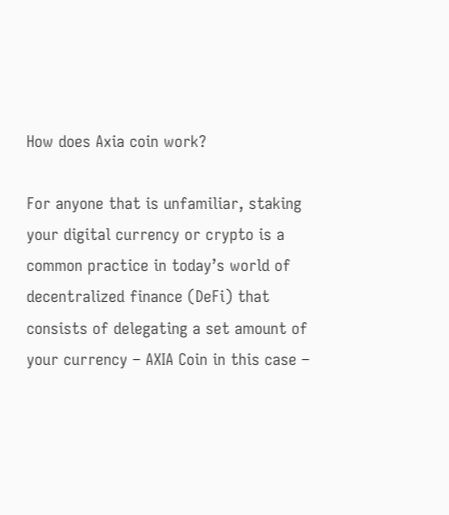How does Axia coin work?

For anyone that is unfamiliar, staking your digital currency or crypto is a common practice in today’s world of decentralized finance (DeFi) that consists of delegating a set amount of your currency – AXIA Coin in this case –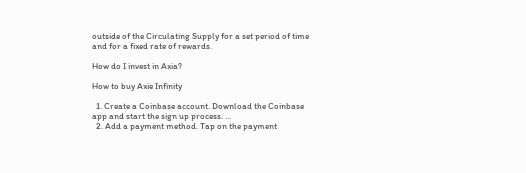outside of the Circulating Supply for a set period of time and for a fixed rate of rewards.

How do I invest in Axia?

How to buy Axie Infinity

  1. Create a Coinbase account. Download the Coinbase app and start the sign up process. …
  2. Add a payment method. Tap on the payment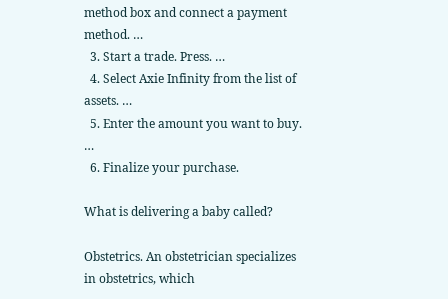method box and connect a payment method. …
  3. Start a trade. Press. …
  4. Select Axie Infinity from the list of assets. …
  5. Enter the amount you want to buy. …
  6. Finalize your purchase.

What is delivering a baby called?

Obstetrics. An obstetrician specializes in obstetrics, which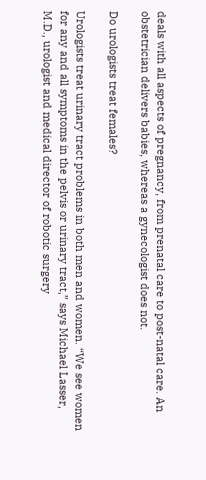deals with all aspects of pregnancy, from prenatal care to post-natal care. An obstetrician delivers babies, whereas a gynecologist does not.

Do urologists treat females?

Urologists treat urinary tract problems in both men and women. “We see women for any and all symptoms in the pelvis or urinary tract,” says Michael Lasser, M.D., urologist and medical director of robotic surgery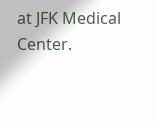at JFK Medical Center.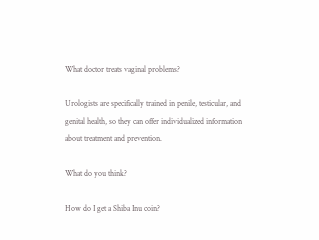What doctor treats vaginal problems?

Urologists are specifically trained in penile, testicular, and genital health, so they can offer individualized information about treatment and prevention.

What do you think?

How do I get a Shiba Inu coin?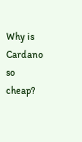Why is Cardano so cheap?